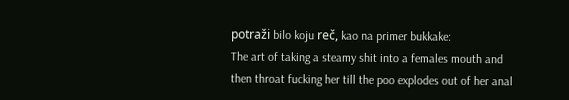potraži bilo koju reč, kao na primer bukkake:
The art of taking a steamy shit into a females mouth and then throat fucking her till the poo explodes out of her anal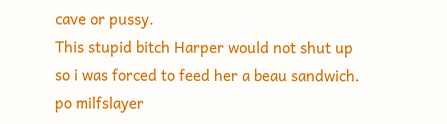cave or pussy.
This stupid bitch Harper would not shut up so i was forced to feed her a beau sandwich.
po milfslayer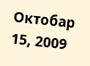Октобар 15, 2009